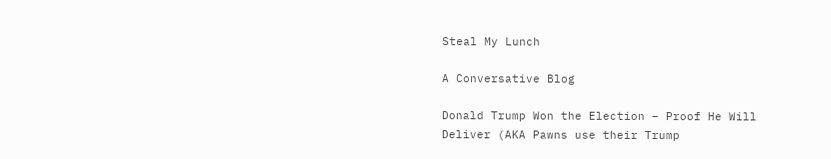Steal My Lunch

A Conversative Blog

Donald Trump Won the Election – Proof He Will Deliver (AKA Pawns use their Trump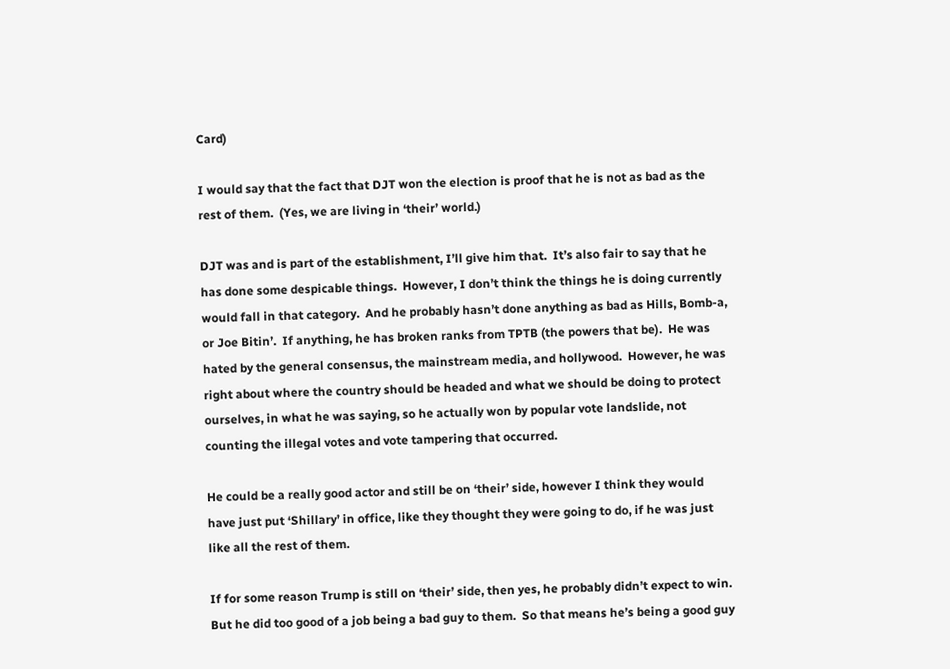Card)

I would say that the fact that DJT won the election is proof that he is not as bad as the rest of them.  (Yes, we are living in ‘their’ world.)

DJT was and is part of the establishment, I’ll give him that.  It’s also fair to say that he has done some despicable things.  However, I don’t think the things he is doing currently would fall in that category.  And he probably hasn’t done anything as bad as Hills, Bomb-a, or Joe Bitin’.  If anything, he has broken ranks from TPTB (the powers that be).  He was hated by the general consensus, the mainstream media, and hollywood.  However, he was right about where the country should be headed and what we should be doing to protect ourselves, in what he was saying, so he actually won by popular vote landslide, not counting the illegal votes and vote tampering that occurred.

He could be a really good actor and still be on ‘their’ side, however I think they would have just put ‘Shillary’ in office, like they thought they were going to do, if he was just like all the rest of them.

If for some reason Trump is still on ‘their’ side, then yes, he probably didn’t expect to win.  But he did too good of a job being a bad guy to them.  So that means he’s being a good guy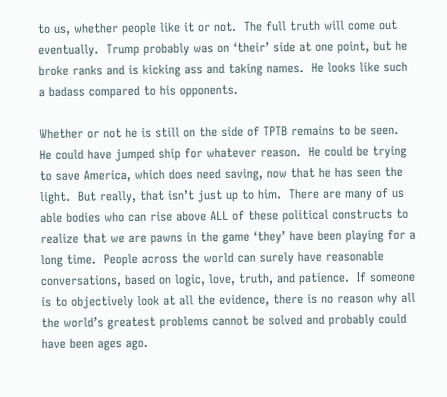to us, whether people like it or not.  The full truth will come out eventually.  Trump probably was on ‘their’ side at one point, but he broke ranks and is kicking ass and taking names.  He looks like such a badass compared to his opponents.

Whether or not he is still on the side of TPTB remains to be seen.  He could have jumped ship for whatever reason.  He could be trying to save America, which does need saving, now that he has seen the light.  But really, that isn’t just up to him.  There are many of us able bodies who can rise above ALL of these political constructs to realize that we are pawns in the game ‘they’ have been playing for a long time.  People across the world can surely have reasonable conversations, based on logic, love, truth, and patience.  If someone is to objectively look at all the evidence, there is no reason why all the world’s greatest problems cannot be solved and probably could have been ages ago.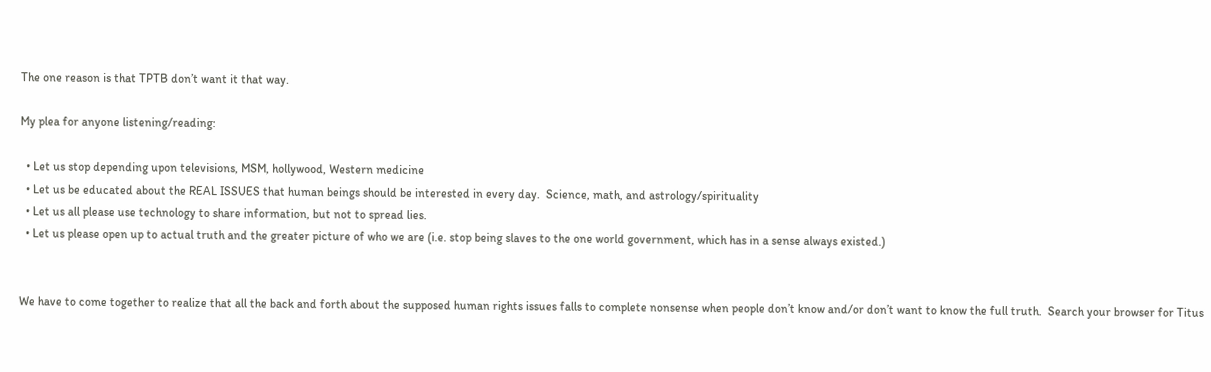The one reason is that TPTB don’t want it that way.

My plea for anyone listening/reading:

  • Let us stop depending upon televisions, MSM, hollywood, Western medicine
  • Let us be educated about the REAL ISSUES that human beings should be interested in every day.  Science, math, and astrology/spirituality
  • Let us all please use technology to share information, but not to spread lies.
  • Let us please open up to actual truth and the greater picture of who we are (i.e. stop being slaves to the one world government, which has in a sense always existed.)


We have to come together to realize that all the back and forth about the supposed human rights issues falls to complete nonsense when people don’t know and/or don’t want to know the full truth.  Search your browser for Titus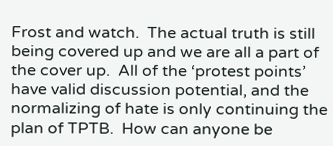Frost and watch.  The actual truth is still being covered up and we are all a part of the cover up.  All of the ‘protest points’ have valid discussion potential, and the normalizing of hate is only continuing the plan of TPTB.  How can anyone be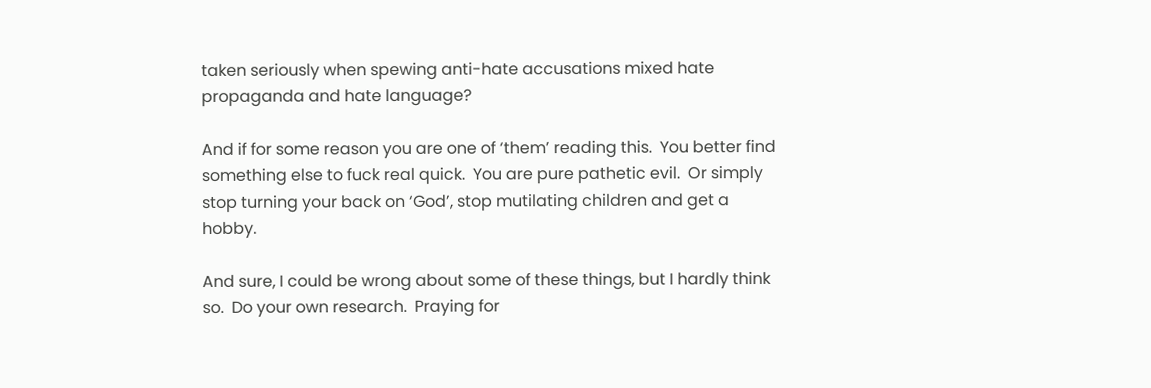taken seriously when spewing anti-hate accusations mixed hate propaganda and hate language?

And if for some reason you are one of ‘them’ reading this.  You better find something else to fuck real quick.  You are pure pathetic evil.  Or simply stop turning your back on ‘God’, stop mutilating children and get a hobby.

And sure, I could be wrong about some of these things, but I hardly think so.  Do your own research.  Praying for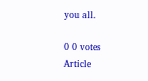you all.

0 0 votes
Article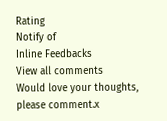Rating
Notify of
Inline Feedbacks
View all comments
Would love your thoughts, please comment.x